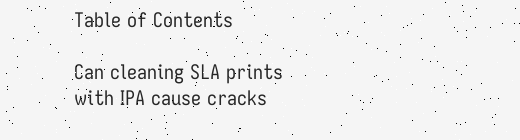Table of Contents

Can cleaning SLA prints with IPA cause cracks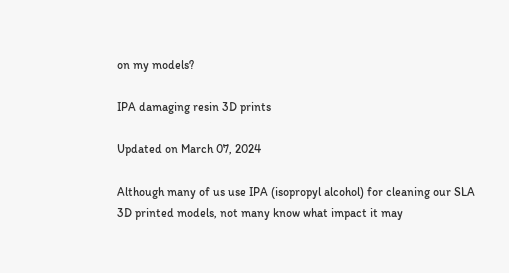on my models?

IPA damaging resin 3D prints

Updated on March 07, 2024

Although many of us use IPA (isopropyl alcohol) for cleaning our SLA 3D printed models, not many know what impact it may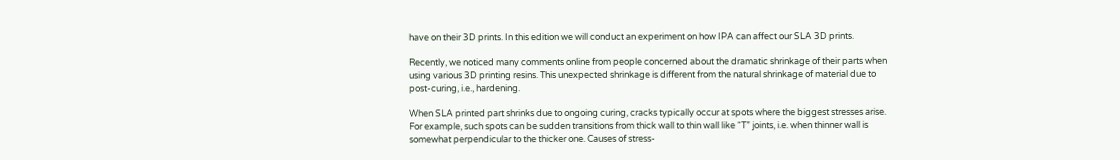have on their 3D prints. In this edition we will conduct an experiment on how IPA can affect our SLA 3D prints.

Recently, we noticed many comments online from people concerned about the dramatic shrinkage of their parts when using various 3D printing resins. This unexpected shrinkage is different from the natural shrinkage of material due to post-curing, i.e., hardening.

When SLA printed part shrinks due to ongoing curing, cracks typically occur at spots where the biggest stresses arise. For example, such spots can be sudden transitions from thick wall to thin wall like “T” joints, i.e. when thinner wall is somewhat perpendicular to the thicker one. Causes of stress-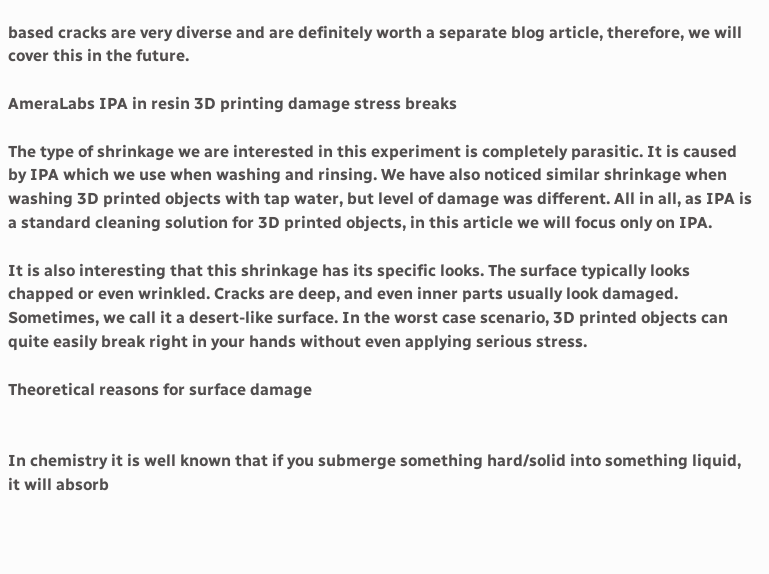based cracks are very diverse and are definitely worth a separate blog article, therefore, we will cover this in the future.

AmeraLabs IPA in resin 3D printing damage stress breaks

The type of shrinkage we are interested in this experiment is completely parasitic. It is caused by IPA which we use when washing and rinsing. We have also noticed similar shrinkage when washing 3D printed objects with tap water, but level of damage was different. All in all, as IPA is a standard cleaning solution for 3D printed objects, in this article we will focus only on IPA.

It is also interesting that this shrinkage has its specific looks. The surface typically looks chapped or even wrinkled. Cracks are deep, and even inner parts usually look damaged. Sometimes, we call it a desert-like surface. In the worst case scenario, 3D printed objects can quite easily break right in your hands without even applying serious stress.

Theoretical reasons for surface damage


In chemistry it is well known that if you submerge something hard/solid into something liquid, it will absorb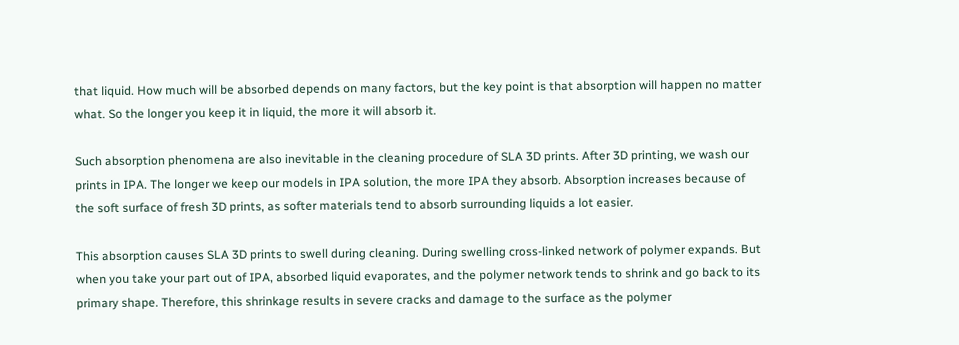that liquid. How much will be absorbed depends on many factors, but the key point is that absorption will happen no matter what. So the longer you keep it in liquid, the more it will absorb it.

Such absorption phenomena are also inevitable in the cleaning procedure of SLA 3D prints. After 3D printing, we wash our prints in IPA. The longer we keep our models in IPA solution, the more IPA they absorb. Absorption increases because of the soft surface of fresh 3D prints, as softer materials tend to absorb surrounding liquids a lot easier.

This absorption causes SLA 3D prints to swell during cleaning. During swelling cross-linked network of polymer expands. But when you take your part out of IPA, absorbed liquid evaporates, and the polymer network tends to shrink and go back to its primary shape. Therefore, this shrinkage results in severe cracks and damage to the surface as the polymer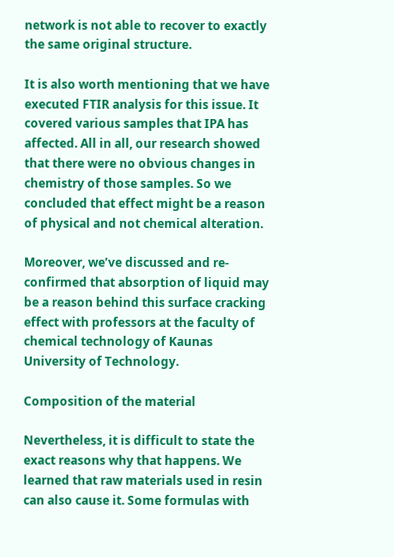network is not able to recover to exactly the same original structure.

It is also worth mentioning that we have executed FTIR analysis for this issue. It covered various samples that IPA has affected. All in all, our research showed that there were no obvious changes in chemistry of those samples. So we concluded that effect might be a reason of physical and not chemical alteration.

Moreover, we’ve discussed and re-confirmed that absorption of liquid may be a reason behind this surface cracking effect with professors at the faculty of chemical technology of Kaunas University of Technology.

Composition of the material

Nevertheless, it is difficult to state the exact reasons why that happens. We learned that raw materials used in resin can also cause it. Some formulas with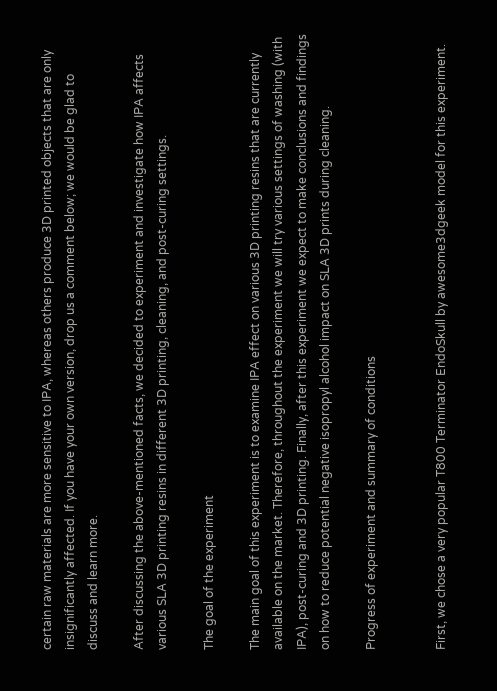certain raw materials are more sensitive to IPA, whereas others produce 3D printed objects that are only insignificantly affected. If you have your own version, drop us a comment below; we would be glad to discuss and learn more.

After discussing the above-mentioned facts, we decided to experiment and investigate how IPA affects various SLA 3D printing resins in different 3D printing, cleaning, and post-curing settings.

The goal of the experiment

The main goal of this experiment is to examine IPA effect on various 3D printing resins that are currently available on the market. Therefore, throughout the experiment we will try various settings of washing (with IPA), post-curing and 3D printing. Finally, after this experiment we expect to make conclusions and findings on how to reduce potential negative isopropyl alcohol impact on SLA 3D prints during cleaning.

Progress of experiment and summary of conditions


First, we chose a very popular T800 Terminator EndoSkull by awesome3dgeek model for this experiment.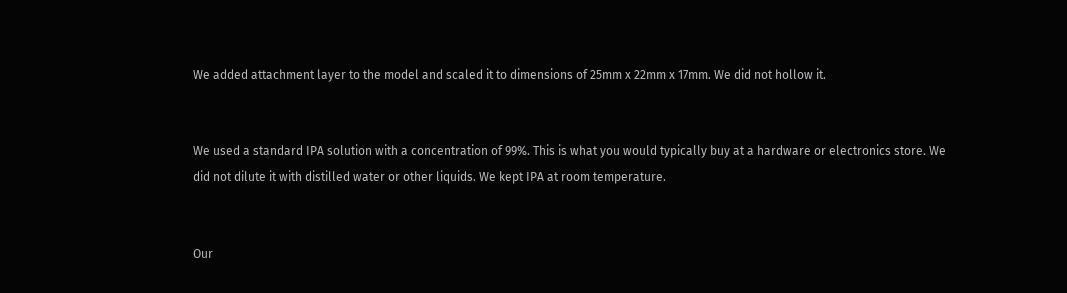We added attachment layer to the model and scaled it to dimensions of 25mm x 22mm x 17mm. We did not hollow it.


We used a standard IPA solution with a concentration of 99%. This is what you would typically buy at a hardware or electronics store. We did not dilute it with distilled water or other liquids. We kept IPA at room temperature.


Our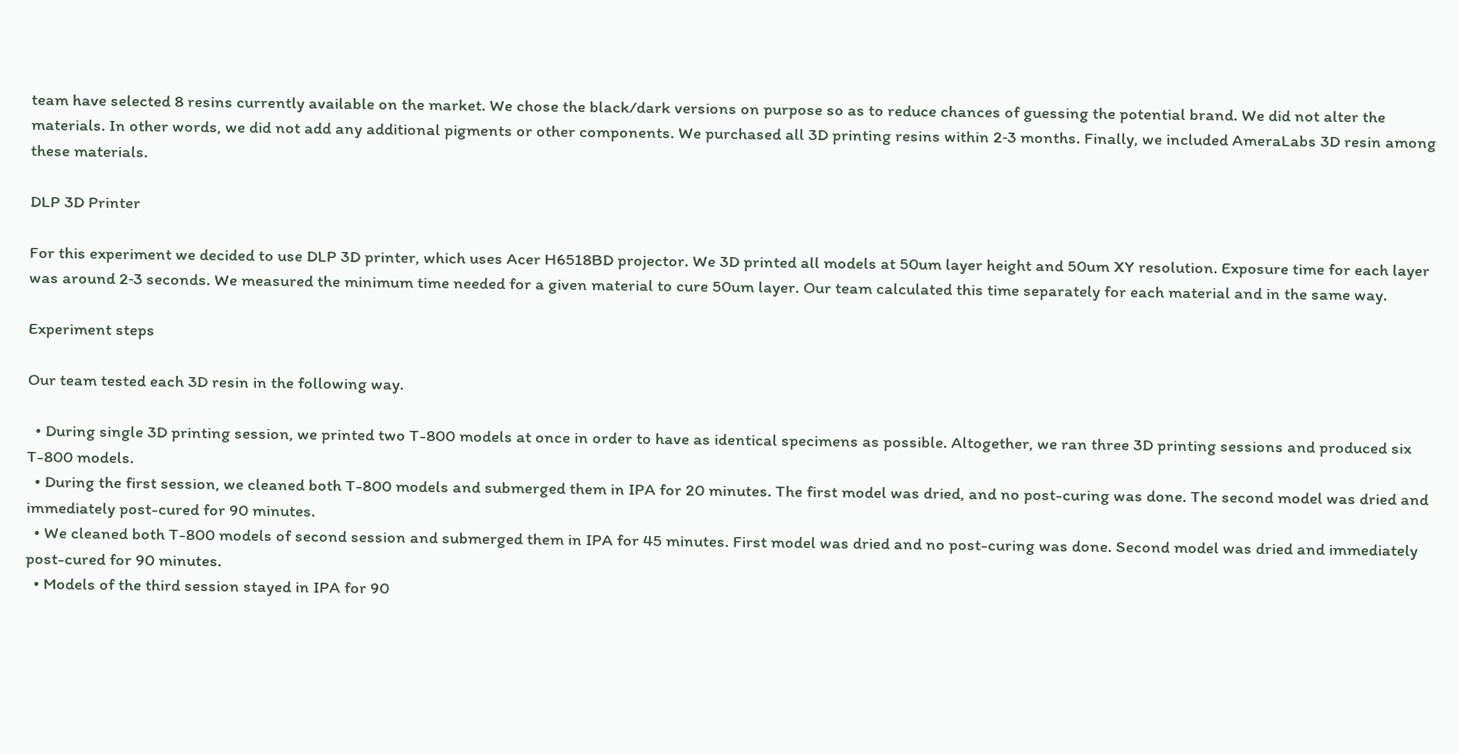team have selected 8 resins currently available on the market. We chose the black/dark versions on purpose so as to reduce chances of guessing the potential brand. We did not alter the materials. In other words, we did not add any additional pigments or other components. We purchased all 3D printing resins within 2‑3 months. Finally, we included AmeraLabs 3D resin among these materials.

DLP 3D Printer

For this experiment we decided to use DLP 3D printer, which uses Acer H6518BD projector. We 3D printed all models at 50um layer height and 50um XY resolution. Exposure time for each layer was around 2‑3 seconds. We measured the minimum time needed for a given material to cure 50um layer. Our team calculated this time separately for each material and in the same way.

Experiment steps

Our team tested each 3D resin in the following way.

  • During single 3D printing session, we printed two T-800 models at once in order to have as identical specimens as possible. Altogether, we ran three 3D printing sessions and produced six T-800 models.
  • During the first session, we cleaned both T-800 models and submerged them in IPA for 20 minutes. The first model was dried, and no post-curing was done. The second model was dried and immediately post-cured for 90 minutes.
  • We cleaned both T-800 models of second session and submerged them in IPA for 45 minutes. First model was dried and no post-curing was done. Second model was dried and immediately post-cured for 90 minutes.
  • Models of the third session stayed in IPA for 90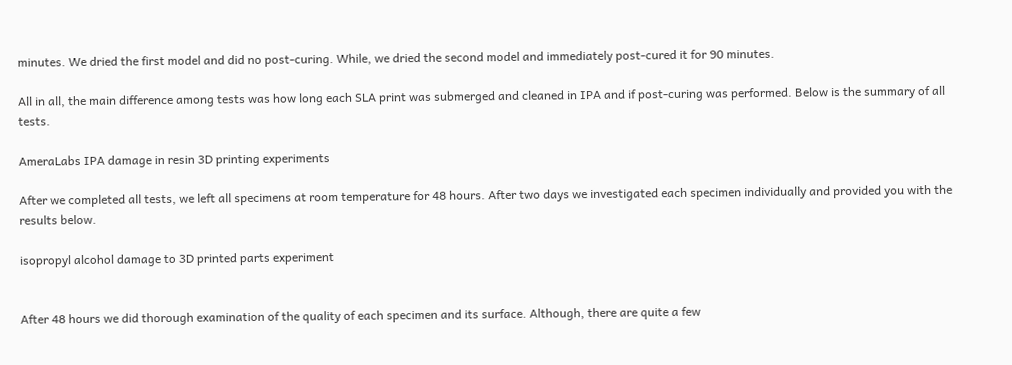minutes. We dried the first model and did no post-curing. While, we dried the second model and immediately post-cured it for 90 minutes.

All in all, the main difference among tests was how long each SLA print was submerged and cleaned in IPA and if post-curing was performed. Below is the summary of all tests.

AmeraLabs IPA damage in resin 3D printing experiments

After we completed all tests, we left all specimens at room temperature for 48 hours. After two days we investigated each specimen individually and provided you with the results below.

isopropyl alcohol damage to 3D printed parts experiment


After 48 hours we did thorough examination of the quality of each specimen and its surface. Although, there are quite a few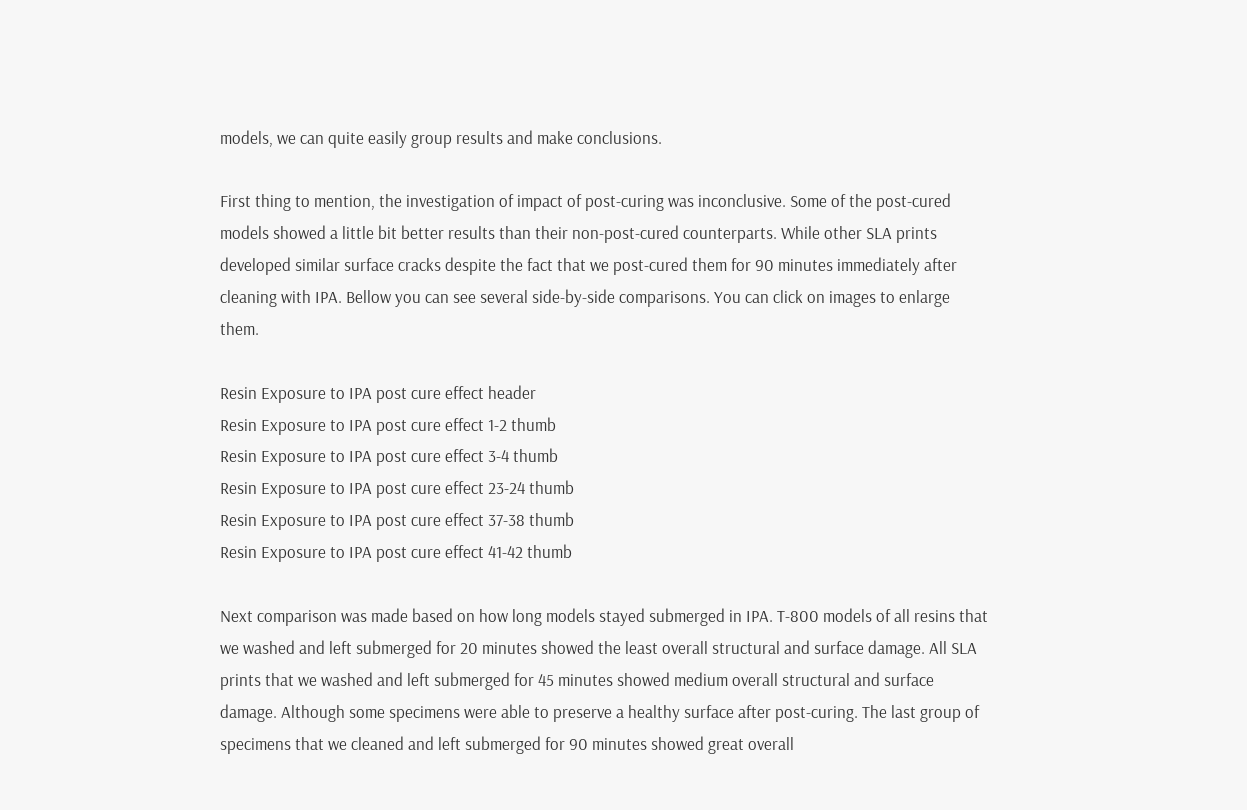models, we can quite easily group results and make conclusions.

First thing to mention, the investigation of impact of post-curing was inconclusive. Some of the post-cured models showed a little bit better results than their non-post-cured counterparts. While other SLA prints developed similar surface cracks despite the fact that we post-cured them for 90 minutes immediately after cleaning with IPA. Bellow you can see several side-by-side comparisons. You can click on images to enlarge them.

Resin Exposure to IPA post cure effect header
Resin Exposure to IPA post cure effect 1-2 thumb
Resin Exposure to IPA post cure effect 3-4 thumb
Resin Exposure to IPA post cure effect 23-24 thumb
Resin Exposure to IPA post cure effect 37-38 thumb
Resin Exposure to IPA post cure effect 41-42 thumb

Next comparison was made based on how long models stayed submerged in IPA. T-800 models of all resins that we washed and left submerged for 20 minutes showed the least overall structural and surface damage. All SLA prints that we washed and left submerged for 45 minutes showed medium overall structural and surface damage. Although some specimens were able to preserve a healthy surface after post-curing. The last group of specimens that we cleaned and left submerged for 90 minutes showed great overall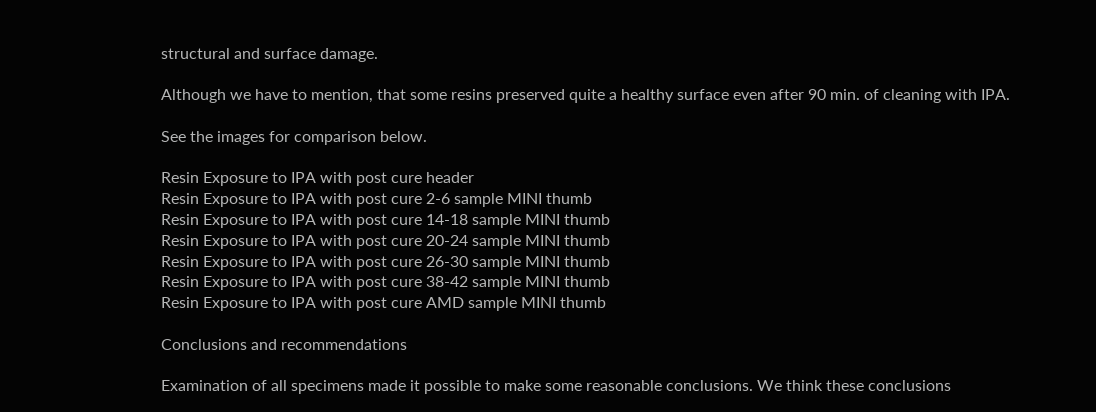structural and surface damage.

Although we have to mention, that some resins preserved quite a healthy surface even after 90 min. of cleaning with IPA.

See the images for comparison below.

Resin Exposure to IPA with post cure header
Resin Exposure to IPA with post cure 2-6 sample MINI thumb
Resin Exposure to IPA with post cure 14-18 sample MINI thumb
Resin Exposure to IPA with post cure 20-24 sample MINI thumb
Resin Exposure to IPA with post cure 26-30 sample MINI thumb
Resin Exposure to IPA with post cure 38-42 sample MINI thumb
Resin Exposure to IPA with post cure AMD sample MINI thumb

Conclusions and recommendations

Examination of all specimens made it possible to make some reasonable conclusions. We think these conclusions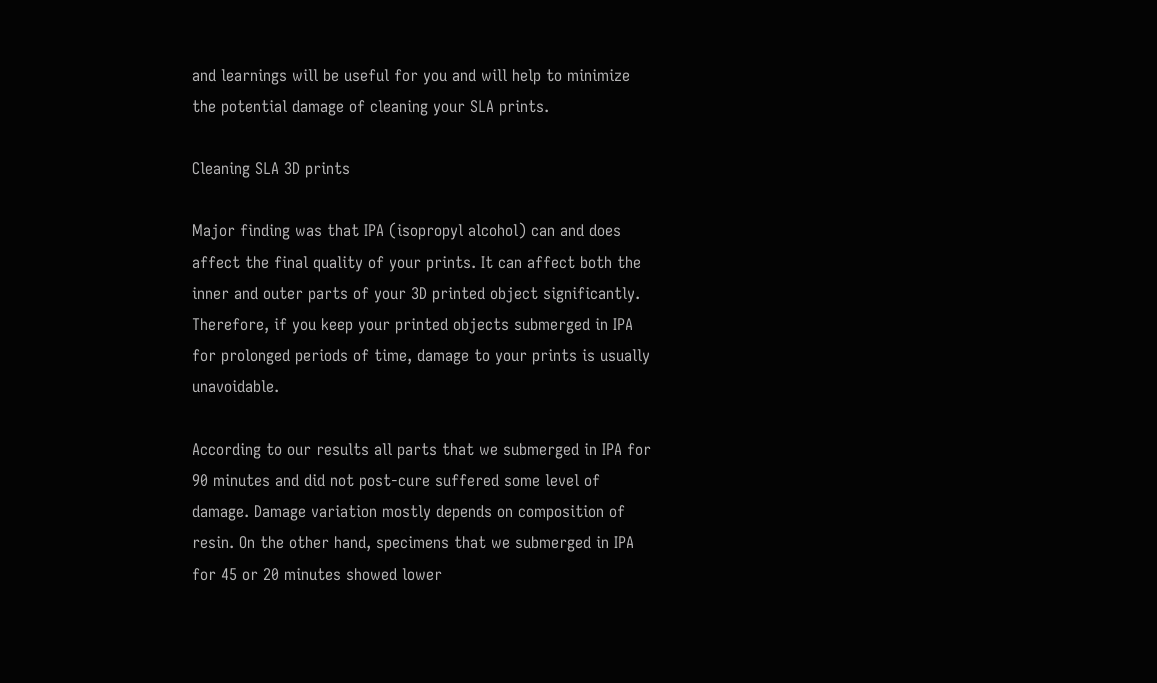and learnings will be useful for you and will help to minimize the potential damage of cleaning your SLA prints.

Cleaning SLA 3D prints

Major finding was that IPA (isopropyl alcohol) can and does affect the final quality of your prints. It can affect both the inner and outer parts of your 3D printed object significantly. Therefore, if you keep your printed objects submerged in IPA for prolonged periods of time, damage to your prints is usually unavoidable.

According to our results all parts that we submerged in IPA for 90 minutes and did not post-cure suffered some level of damage. Damage variation mostly depends on composition of resin. On the other hand, specimens that we submerged in IPA for 45 or 20 minutes showed lower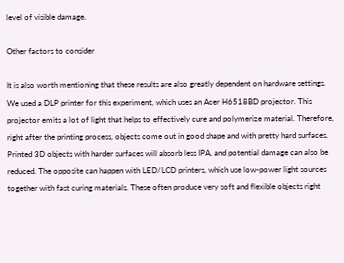level of visible damage.

Other factors to consider

It is also worth mentioning that these results are also greatly dependent on hardware settings. We used a DLP printer for this experiment, which uses an Acer H6518BD projector. This projector emits a lot of light that helps to effectively cure and polymerize material. Therefore, right after the printing process, objects come out in good shape and with pretty hard surfaces. Printed 3D objects with harder surfaces will absorb less IPA, and potential damage can also be reduced. The opposite can happen with LED/LCD printers, which use low-power light sources together with fast curing materials. These often produce very soft and flexible objects right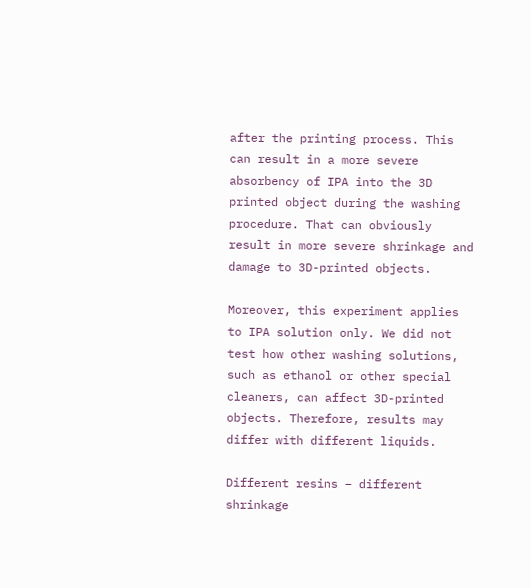after the printing process. This can result in a more severe absorbency of IPA into the 3D printed object during the washing procedure. That can obviously result in more severe shrinkage and damage to 3D-printed objects.

Moreover, this experiment applies to IPA solution only. We did not test how other washing solutions, such as ethanol or other special cleaners, can affect 3D-printed objects. Therefore, results may differ with different liquids.

Different resins – different shrinkage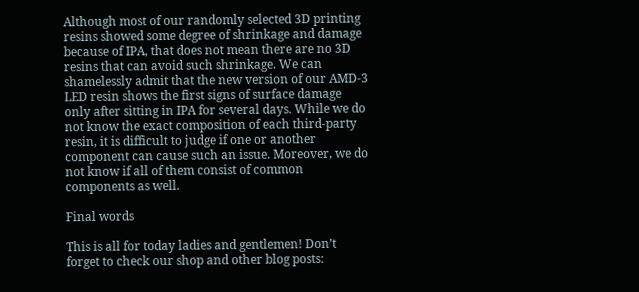Although most of our randomly selected 3D printing resins showed some degree of shrinkage and damage because of IPA, that does not mean there are no 3D resins that can avoid such shrinkage. We can shamelessly admit that the new version of our AMD-3 LED resin shows the first signs of surface damage only after sitting in IPA for several days. While we do not know the exact composition of each third-party resin, it is difficult to judge if one or another component can cause such an issue. Moreover, we do not know if all of them consist of common components as well.

Final words

This is all for today ladies and gentlemen! Don’t forget to check our shop and other blog posts: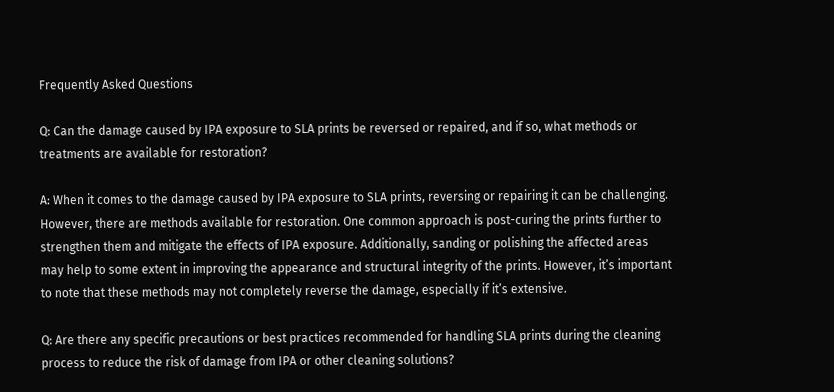Frequently Asked Questions

Q: Can the damage caused by IPA exposure to SLA prints be reversed or repaired, and if so, what methods or treatments are available for restoration?

A: When it comes to the damage caused by IPA exposure to SLA prints, reversing or repairing it can be challenging. However, there are methods available for restoration. One common approach is post-curing the prints further to strengthen them and mitigate the effects of IPA exposure. Additionally, sanding or polishing the affected areas may help to some extent in improving the appearance and structural integrity of the prints. However, it’s important to note that these methods may not completely reverse the damage, especially if it’s extensive.

Q: Are there any specific precautions or best practices recommended for handling SLA prints during the cleaning process to reduce the risk of damage from IPA or other cleaning solutions?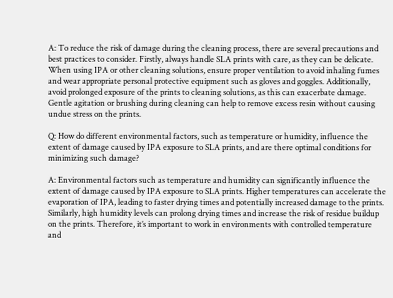A: To reduce the risk of damage during the cleaning process, there are several precautions and best practices to consider. Firstly, always handle SLA prints with care, as they can be delicate. When using IPA or other cleaning solutions, ensure proper ventilation to avoid inhaling fumes and wear appropriate personal protective equipment such as gloves and goggles. Additionally, avoid prolonged exposure of the prints to cleaning solutions, as this can exacerbate damage. Gentle agitation or brushing during cleaning can help to remove excess resin without causing undue stress on the prints.

Q: How do different environmental factors, such as temperature or humidity, influence the extent of damage caused by IPA exposure to SLA prints, and are there optimal conditions for minimizing such damage?

A: Environmental factors such as temperature and humidity can significantly influence the extent of damage caused by IPA exposure to SLA prints. Higher temperatures can accelerate the evaporation of IPA, leading to faster drying times and potentially increased damage to the prints. Similarly, high humidity levels can prolong drying times and increase the risk of residue buildup on the prints. Therefore, it’s important to work in environments with controlled temperature and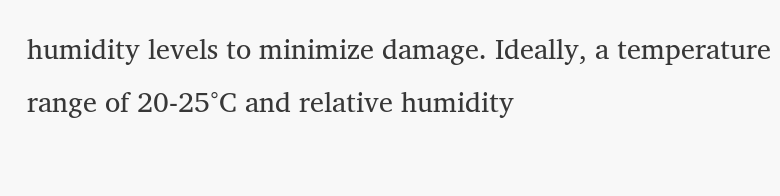humidity levels to minimize damage. Ideally, a temperature range of 20-25°C and relative humidity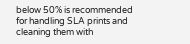below 50% is recommended for handling SLA prints and cleaning them with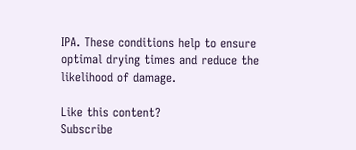IPA. These conditions help to ensure optimal drying times and reduce the likelihood of damage.

Like this content?
Subscribe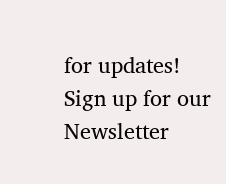for updates!
Sign up for our Newsletter